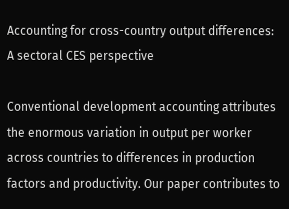Accounting for cross-country output differences: A sectoral CES perspective

Conventional development accounting attributes the enormous variation in output per worker across countries to differences in production factors and productivity. Our paper contributes to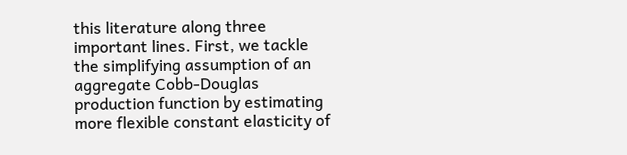this literature along three important lines. First, we tackle the simplifying assumption of an aggregate Cobb-Douglas production function by estimating more flexible constant elasticity of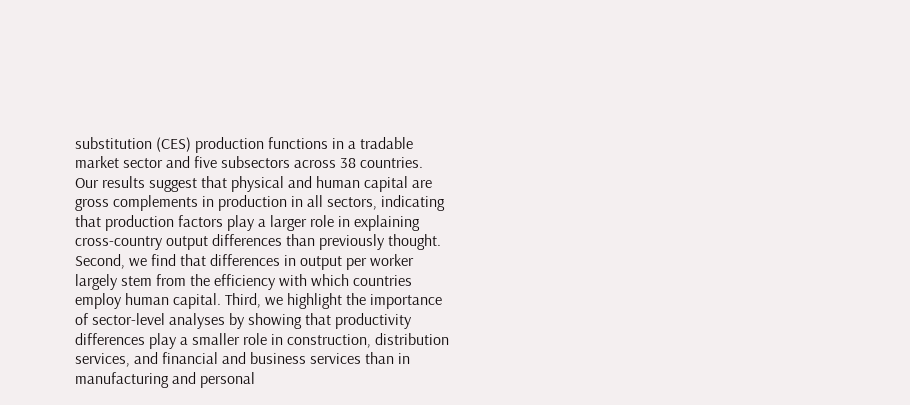substitution (CES) production functions in a tradable market sector and five subsectors across 38 countries. Our results suggest that physical and human capital are gross complements in production in all sectors, indicating that production factors play a larger role in explaining cross-country output differences than previously thought. Second, we find that differences in output per worker largely stem from the efficiency with which countries employ human capital. Third, we highlight the importance of sector-level analyses by showing that productivity differences play a smaller role in construction, distribution services, and financial and business services than in manufacturing and personal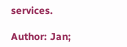services.

Author: Jan;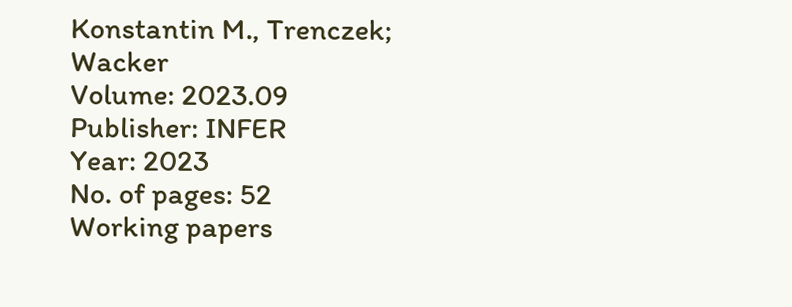Konstantin M., Trenczek; Wacker
Volume: 2023.09
Publisher: INFER
Year: 2023
No. of pages: 52
Working papers